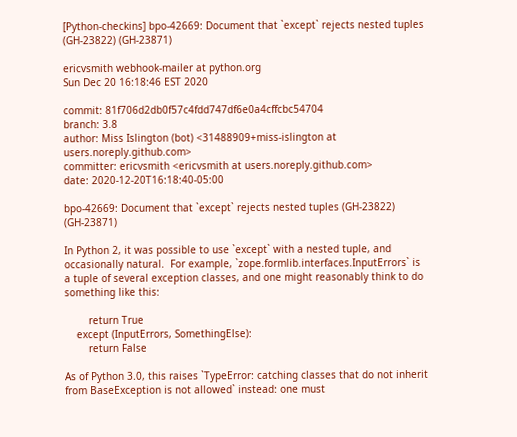[Python-checkins] bpo-42669: Document that `except` rejects nested tuples (GH-23822) (GH-23871)

ericvsmith webhook-mailer at python.org
Sun Dec 20 16:18:46 EST 2020

commit: 81f706d2db0f57c4fdd747df6e0a4cffcbc54704
branch: 3.8
author: Miss Islington (bot) <31488909+miss-islington at users.noreply.github.com>
committer: ericvsmith <ericvsmith at users.noreply.github.com>
date: 2020-12-20T16:18:40-05:00

bpo-42669: Document that `except` rejects nested tuples (GH-23822) (GH-23871)

In Python 2, it was possible to use `except` with a nested tuple, and occasionally natural.  For example, `zope.formlib.interfaces.InputErrors` is a tuple of several exception classes, and one might reasonably think to do something like this:

        return True
    except (InputErrors, SomethingElse):
        return False

As of Python 3.0, this raises `TypeError: catching classes that do not inherit from BaseException is not allowed` instead: one must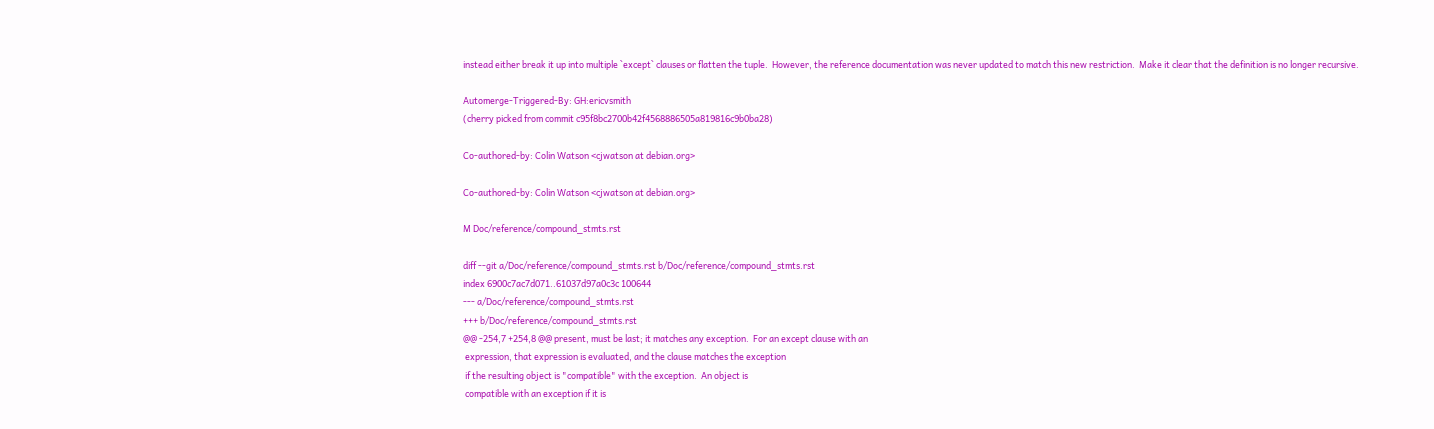instead either break it up into multiple `except` clauses or flatten the tuple.  However, the reference documentation was never updated to match this new restriction.  Make it clear that the definition is no longer recursive.

Automerge-Triggered-By: GH:ericvsmith
(cherry picked from commit c95f8bc2700b42f4568886505a819816c9b0ba28)

Co-authored-by: Colin Watson <cjwatson at debian.org>

Co-authored-by: Colin Watson <cjwatson at debian.org>

M Doc/reference/compound_stmts.rst

diff --git a/Doc/reference/compound_stmts.rst b/Doc/reference/compound_stmts.rst
index 6900c7ac7d071..61037d97a0c3c 100644
--- a/Doc/reference/compound_stmts.rst
+++ b/Doc/reference/compound_stmts.rst
@@ -254,7 +254,8 @@ present, must be last; it matches any exception.  For an except clause with an
 expression, that expression is evaluated, and the clause matches the exception
 if the resulting object is "compatible" with the exception.  An object is
 compatible with an exception if it is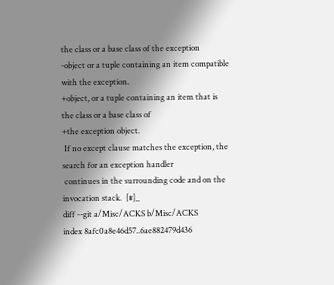the class or a base class of the exception
-object or a tuple containing an item compatible with the exception.
+object, or a tuple containing an item that is the class or a base class of
+the exception object.
 If no except clause matches the exception, the search for an exception handler
 continues in the surrounding code and on the invocation stack.  [#]_
diff --git a/Misc/ACKS b/Misc/ACKS
index 8afc0a8e46d57..6ae882479d436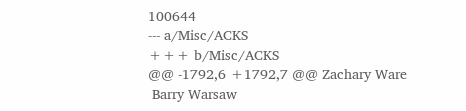100644
--- a/Misc/ACKS
+++ b/Misc/ACKS
@@ -1792,6 +1792,7 @@ Zachary Ware
 Barry Warsaw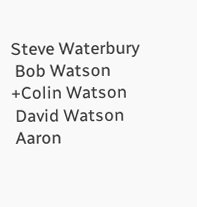Steve Waterbury
 Bob Watson
+Colin Watson
 David Watson
 Aaron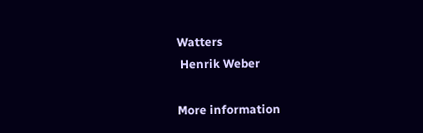Watters
 Henrik Weber

More information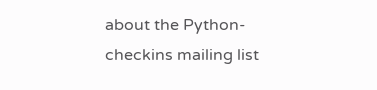about the Python-checkins mailing list